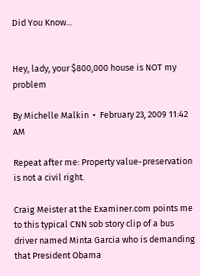Did You Know...


Hey, lady, your $800,000 house is NOT my problem

By Michelle Malkin  •  February 23, 2009 11:42 AM

Repeat after me: Property value-preservation is not a civil right.

Craig Meister at the Examiner.com points me to this typical CNN sob story clip of a bus driver named Minta Garcia who is demanding that President Obama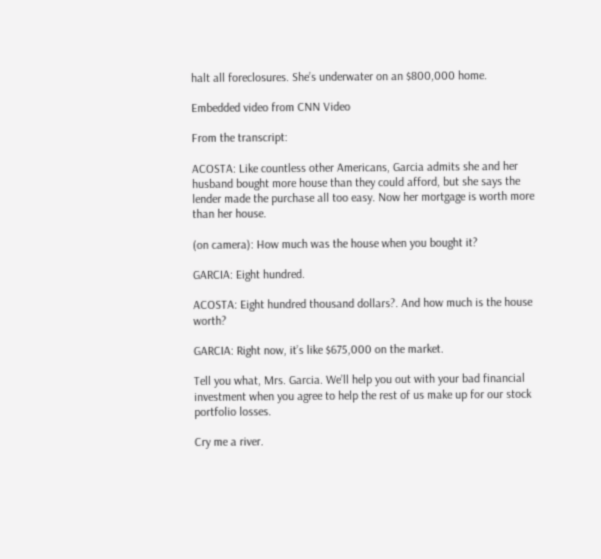halt all foreclosures. She’s underwater on an $800,000 home.

Embedded video from CNN Video

From the transcript:

ACOSTA: Like countless other Americans, Garcia admits she and her husband bought more house than they could afford, but she says the lender made the purchase all too easy. Now her mortgage is worth more than her house.

(on camera): How much was the house when you bought it?

GARCIA: Eight hundred.

ACOSTA: Eight hundred thousand dollars?. And how much is the house worth?

GARCIA: Right now, it’s like $675,000 on the market.

Tell you what, Mrs. Garcia. We’ll help you out with your bad financial investment when you agree to help the rest of us make up for our stock portfolio losses.

Cry me a river.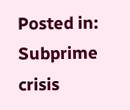Posted in: Subprime crisis